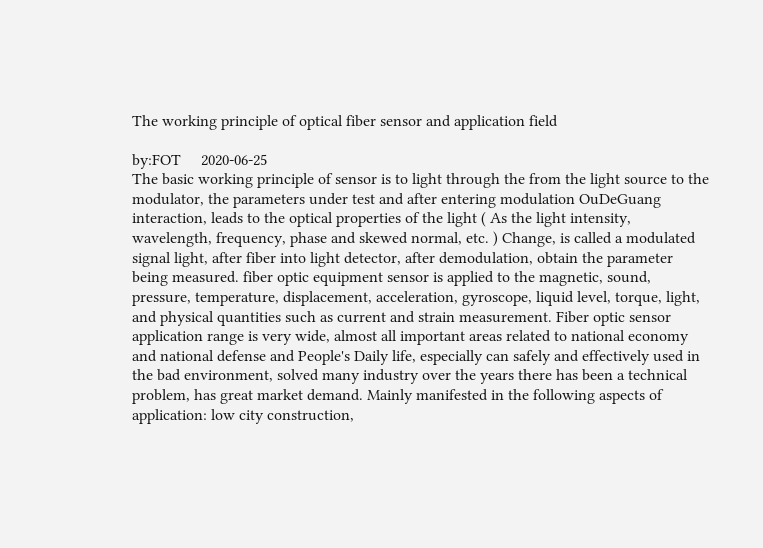The working principle of optical fiber sensor and application field

by:FOT     2020-06-25
The basic working principle of sensor is to light through the from the light source to the modulator, the parameters under test and after entering modulation OuDeGuang interaction, leads to the optical properties of the light ( As the light intensity, wavelength, frequency, phase and skewed normal, etc. ) Change, is called a modulated signal light, after fiber into light detector, after demodulation, obtain the parameter being measured. fiber optic equipment sensor is applied to the magnetic, sound, pressure, temperature, displacement, acceleration, gyroscope, liquid level, torque, light, and physical quantities such as current and strain measurement. Fiber optic sensor application range is very wide, almost all important areas related to national economy and national defense and People's Daily life, especially can safely and effectively used in the bad environment, solved many industry over the years there has been a technical problem, has great market demand. Mainly manifested in the following aspects of application: low city construction,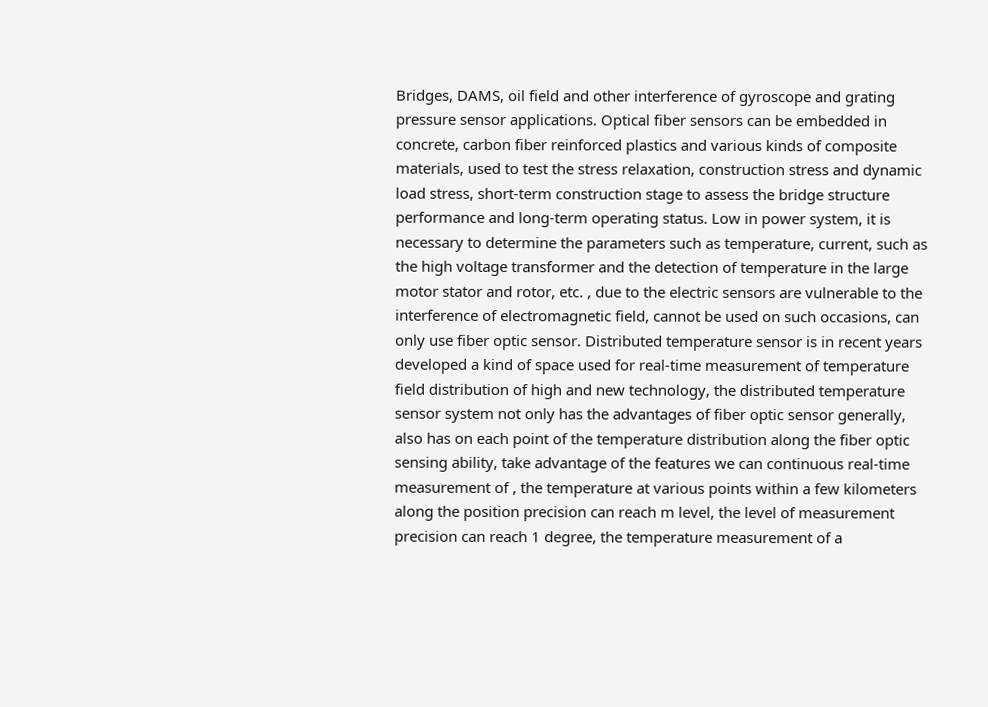Bridges, DAMS, oil field and other interference of gyroscope and grating pressure sensor applications. Optical fiber sensors can be embedded in concrete, carbon fiber reinforced plastics and various kinds of composite materials, used to test the stress relaxation, construction stress and dynamic load stress, short-term construction stage to assess the bridge structure performance and long-term operating status. Low in power system, it is necessary to determine the parameters such as temperature, current, such as the high voltage transformer and the detection of temperature in the large motor stator and rotor, etc. , due to the electric sensors are vulnerable to the interference of electromagnetic field, cannot be used on such occasions, can only use fiber optic sensor. Distributed temperature sensor is in recent years developed a kind of space used for real-time measurement of temperature field distribution of high and new technology, the distributed temperature sensor system not only has the advantages of fiber optic sensor generally, also has on each point of the temperature distribution along the fiber optic sensing ability, take advantage of the features we can continuous real-time measurement of , the temperature at various points within a few kilometers along the position precision can reach m level, the level of measurement precision can reach 1 degree, the temperature measurement of a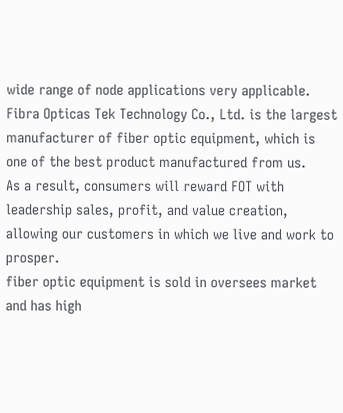wide range of node applications very applicable.
Fibra Opticas Tek Technology Co., Ltd. is the largest manufacturer of fiber optic equipment, which is one of the best product manufactured from us.
As a result, consumers will reward FOT with leadership sales, profit, and value creation, allowing our customers in which we live and work to prosper.
fiber optic equipment is sold in oversees market and has high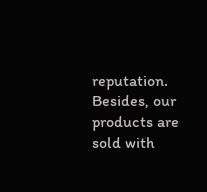reputation. Besides, our products are sold with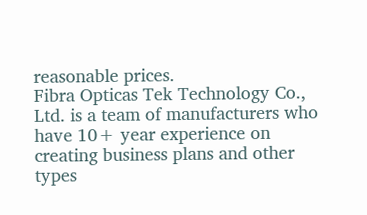reasonable prices.
Fibra Opticas Tek Technology Co., Ltd. is a team of manufacturers who have 10+ year experience on creating business plans and other types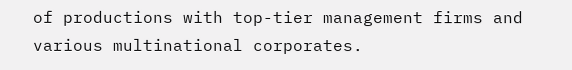of productions with top-tier management firms and various multinational corporates.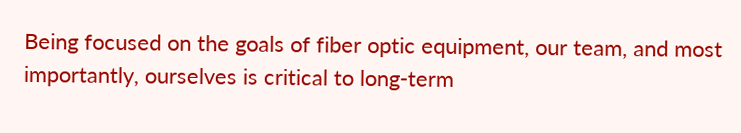Being focused on the goals of fiber optic equipment, our team, and most importantly, ourselves is critical to long-term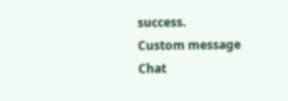success.
Custom message
Chat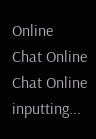Online
Chat Online
Chat Online inputting...